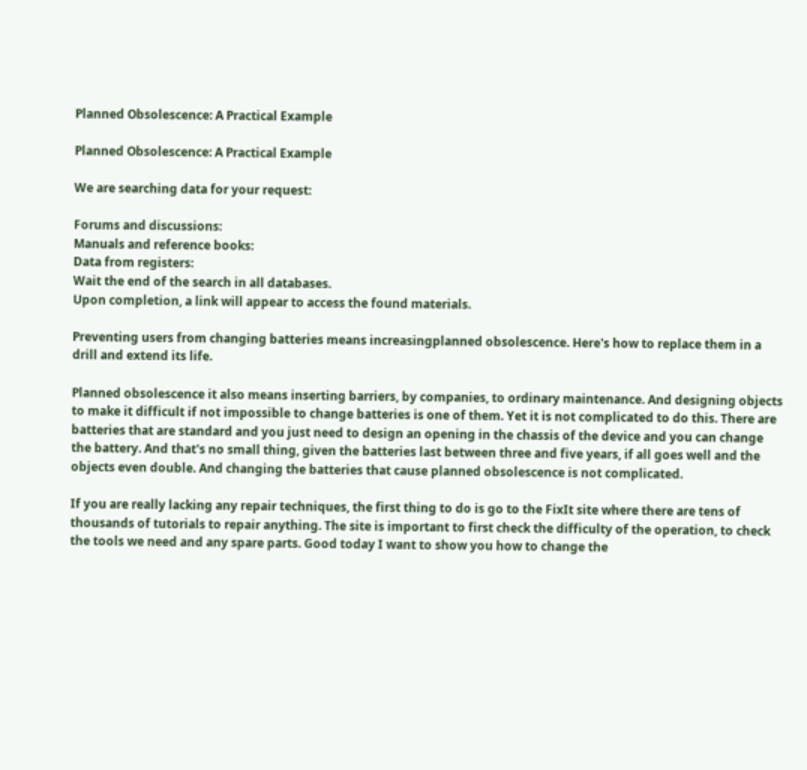Planned Obsolescence: A Practical Example

Planned Obsolescence: A Practical Example

We are searching data for your request:

Forums and discussions:
Manuals and reference books:
Data from registers:
Wait the end of the search in all databases.
Upon completion, a link will appear to access the found materials.

Preventing users from changing batteries means increasingplanned obsolescence. Here's how to replace them in a drill and extend its life.

Planned obsolescence it also means inserting barriers, by companies, to ordinary maintenance. And designing objects to make it difficult if not impossible to change batteries is one of them. Yet it is not complicated to do this. There are batteries that are standard and you just need to design an opening in the chassis of the device and you can change the battery. And that's no small thing, given the batteries last between three and five years, if all goes well and the objects even double. And changing the batteries that cause planned obsolescence is not complicated.

If you are really lacking any repair techniques, the first thing to do is go to the FixIt site where there are tens of thousands of tutorials to repair anything. The site is important to first check the difficulty of the operation, to check the tools we need and any spare parts. Good today I want to show you how to change the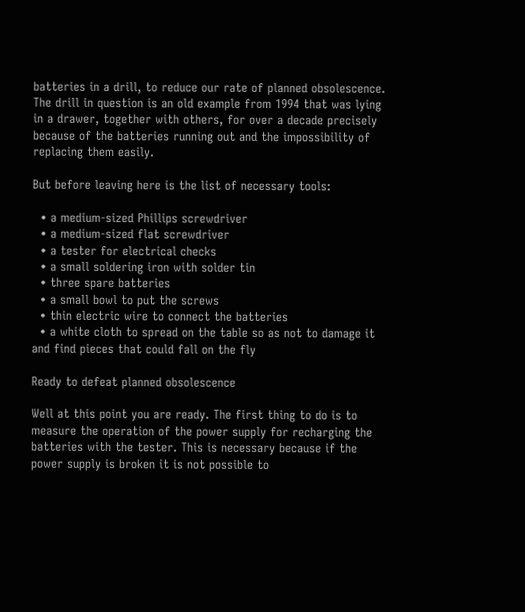batteries in a drill, to reduce our rate of planned obsolescence. The drill in question is an old example from 1994 that was lying in a drawer, together with others, for over a decade precisely because of the batteries running out and the impossibility of replacing them easily.

But before leaving here is the list of necessary tools:

  • a medium-sized Phillips screwdriver
  • a medium-sized flat screwdriver
  • a tester for electrical checks
  • a small soldering iron with solder tin
  • three spare batteries
  • a small bowl to put the screws
  • thin electric wire to connect the batteries
  • a white cloth to spread on the table so as not to damage it and find pieces that could fall on the fly

Ready to defeat planned obsolescence

Well at this point you are ready. The first thing to do is to measure the operation of the power supply for recharging the batteries with the tester. This is necessary because if the power supply is broken it is not possible to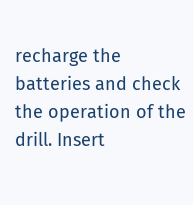recharge the batteries and check the operation of the drill. Insert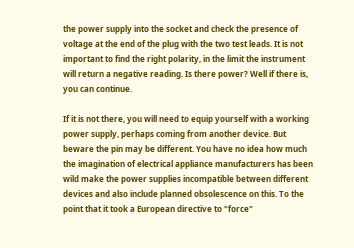the power supply into the socket and check the presence of voltage at the end of the plug with the two test leads. It is not important to find the right polarity, in the limit the instrument will return a negative reading. Is there power? Well if there is, you can continue.

If it is not there, you will need to equip yourself with a working power supply, perhaps coming from another device. But beware the pin may be different. You have no idea how much the imagination of electrical appliance manufacturers has been wild make the power supplies incompatible between different devices and also include planned obsolescence on this. To the point that it took a European directive to "force"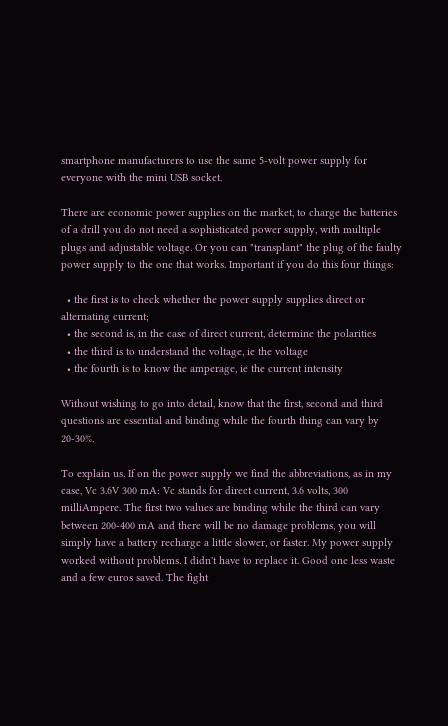smartphone manufacturers to use the same 5-volt power supply for everyone with the mini USB socket.

There are economic power supplies on the market, to charge the batteries of a drill you do not need a sophisticated power supply, with multiple plugs and adjustable voltage. Or you can "transplant" the plug of the faulty power supply to the one that works. Important if you do this four things:

  • the first is to check whether the power supply supplies direct or alternating current;
  • the second is, in the case of direct current, determine the polarities
  • the third is to understand the voltage, ie the voltage
  • the fourth is to know the amperage, ie the current intensity

Without wishing to go into detail, know that the first, second and third questions are essential and binding while the fourth thing can vary by 20-30%.

To explain us. If on the power supply we find the abbreviations, as in my case, Vc 3.6V 300 mA: Vc stands for direct current, 3.6 volts, 300 milliAmpere. The first two values are binding while the third can vary between 200-400 mA and there will be no damage problems, you will simply have a battery recharge a little slower, or faster. My power supply worked without problems. I didn't have to replace it. Good one less waste and a few euros saved. The fight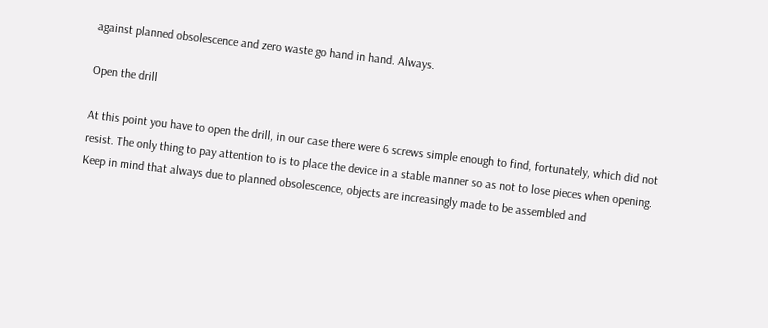against planned obsolescence and zero waste go hand in hand. Always.

Open the drill

At this point you have to open the drill, in our case there were 6 screws simple enough to find, fortunately, which did not resist. The only thing to pay attention to is to place the device in a stable manner so as not to lose pieces when opening. Keep in mind that always due to planned obsolescence, objects are increasingly made to be assembled and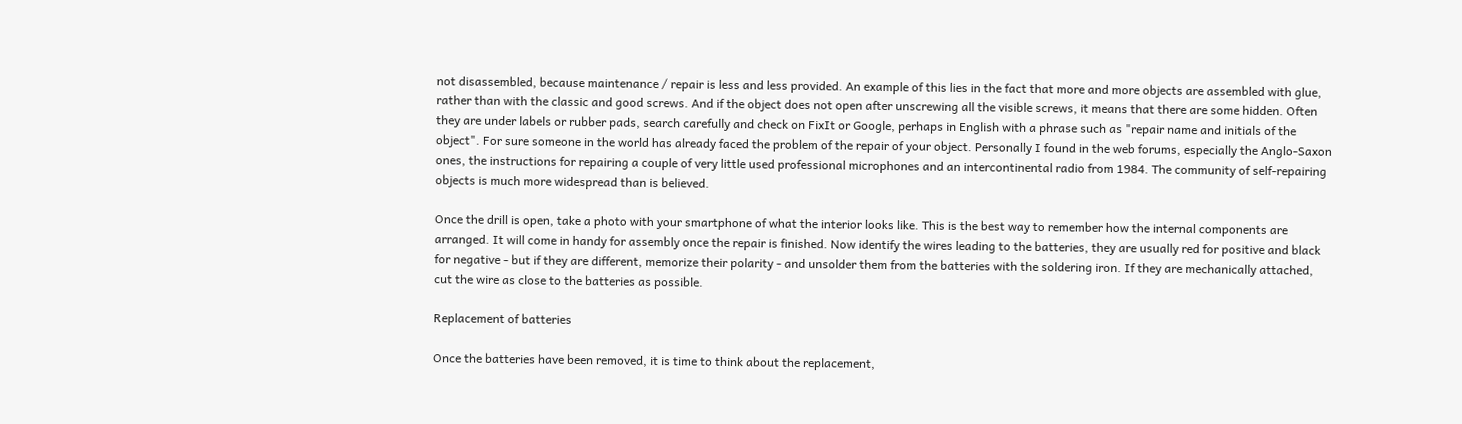not disassembled, because maintenance / repair is less and less provided. An example of this lies in the fact that more and more objects are assembled with glue, rather than with the classic and good screws. And if the object does not open after unscrewing all the visible screws, it means that there are some hidden. Often they are under labels or rubber pads, search carefully and check on FixIt or Google, perhaps in English with a phrase such as "repair name and initials of the object". For sure someone in the world has already faced the problem of the repair of your object. Personally I found in the web forums, especially the Anglo-Saxon ones, the instructions for repairing a couple of very little used professional microphones and an intercontinental radio from 1984. The community of self-repairing objects is much more widespread than is believed.

Once the drill is open, take a photo with your smartphone of what the interior looks like. This is the best way to remember how the internal components are arranged. It will come in handy for assembly once the repair is finished. Now identify the wires leading to the batteries, they are usually red for positive and black for negative - but if they are different, memorize their polarity - and unsolder them from the batteries with the soldering iron. If they are mechanically attached, cut the wire as close to the batteries as possible.

Replacement of batteries

Once the batteries have been removed, it is time to think about the replacement,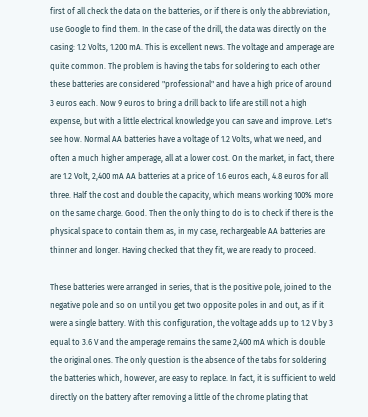first of all check the data on the batteries, or if there is only the abbreviation, use Google to find them. In the case of the drill, the data was directly on the casing: 1.2 Volts, 1.200 mA. This is excellent news. The voltage and amperage are quite common. The problem is having the tabs for soldering to each other these batteries are considered "professional" and have a high price of around 3 euros each. Now 9 euros to bring a drill back to life are still not a high expense, but with a little electrical knowledge you can save and improve. Let's see how. Normal AA batteries have a voltage of 1.2 Volts, what we need, and often a much higher amperage, all at a lower cost. On the market, in fact, there are 1.2 Volt, 2,400 mA AA batteries at a price of 1.6 euros each, 4.8 euros for all three. Half the cost and double the capacity, which means working 100% more on the same charge. Good. Then the only thing to do is to check if there is the physical space to contain them as, in my case, rechargeable AA batteries are thinner and longer. Having checked that they fit, we are ready to proceed.

These batteries were arranged in series, that is the positive pole, joined to the negative pole and so on until you get two opposite poles in and out, as if it were a single battery. With this configuration, the voltage adds up to 1.2 V by 3 equal to 3.6 V and the amperage remains the same 2,400 mA which is double the original ones. The only question is the absence of the tabs for soldering the batteries which, however, are easy to replace. In fact, it is sufficient to weld directly on the battery after removing a little of the chrome plating that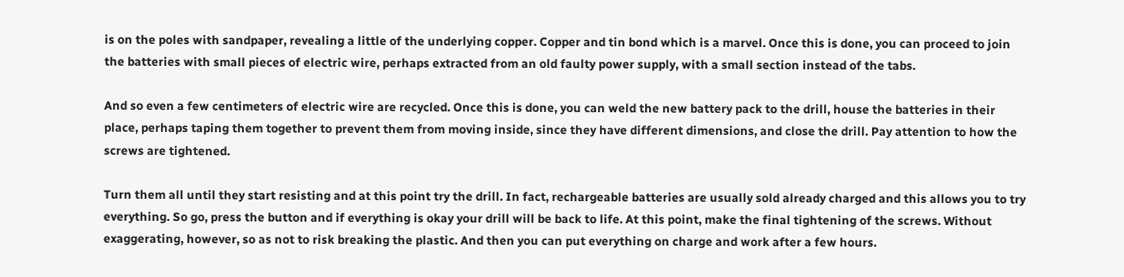is on the poles with sandpaper, revealing a little of the underlying copper. Copper and tin bond which is a marvel. Once this is done, you can proceed to join the batteries with small pieces of electric wire, perhaps extracted from an old faulty power supply, with a small section instead of the tabs.

And so even a few centimeters of electric wire are recycled. Once this is done, you can weld the new battery pack to the drill, house the batteries in their place, perhaps taping them together to prevent them from moving inside, since they have different dimensions, and close the drill. Pay attention to how the screws are tightened.

Turn them all until they start resisting and at this point try the drill. In fact, rechargeable batteries are usually sold already charged and this allows you to try everything. So go, press the button and if everything is okay your drill will be back to life. At this point, make the final tightening of the screws. Without exaggerating, however, so as not to risk breaking the plastic. And then you can put everything on charge and work after a few hours.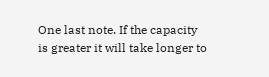One last note. If the capacity is greater it will take longer to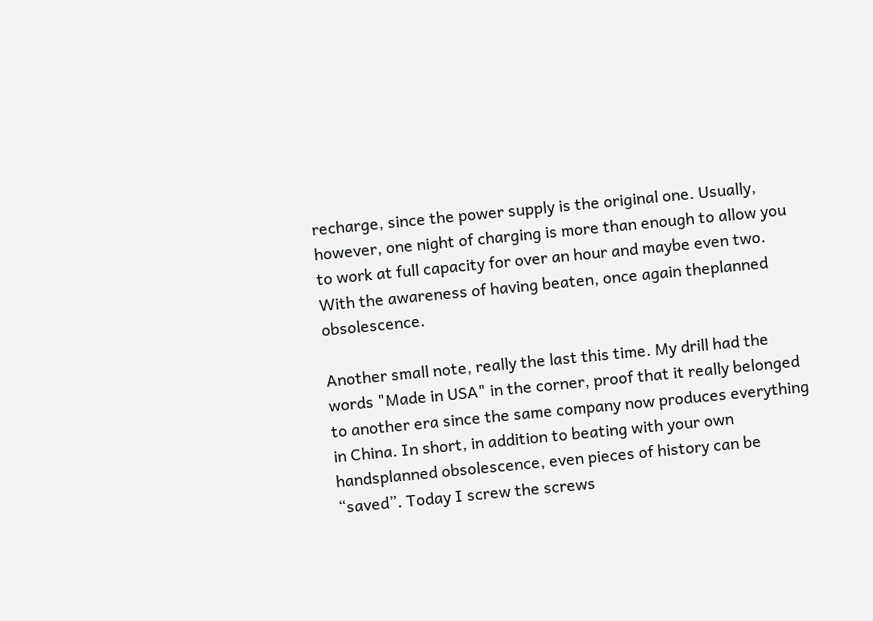recharge, since the power supply is the original one. Usually, however, one night of charging is more than enough to allow you to work at full capacity for over an hour and maybe even two. With the awareness of having beaten, once again theplanned obsolescence.

Another small note, really the last this time. My drill had the words "Made in USA" in the corner, proof that it really belonged to another era since the same company now produces everything in China. In short, in addition to beating with your own handsplanned obsolescence, even pieces of history can be “saved”. Today I screw the screws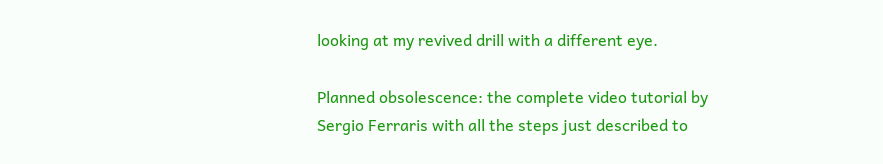looking at my revived drill with a different eye.

Planned obsolescence: the complete video tutorial by Sergio Ferraris with all the steps just described to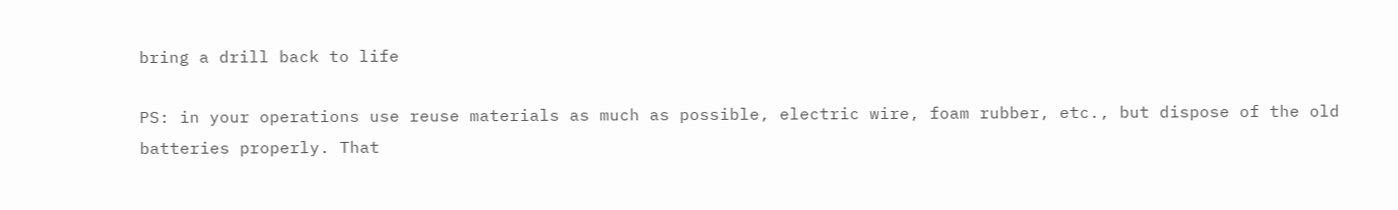bring a drill back to life

PS: in your operations use reuse materials as much as possible, electric wire, foam rubber, etc., but dispose of the old batteries properly. That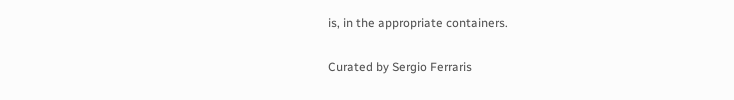is, in the appropriate containers.

Curated by Sergio Ferraris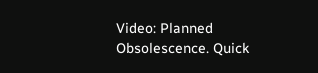Video: Planned Obsolescence. Quick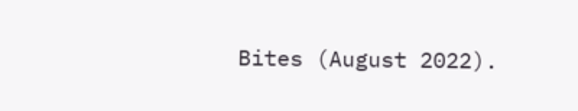Bites (August 2022).